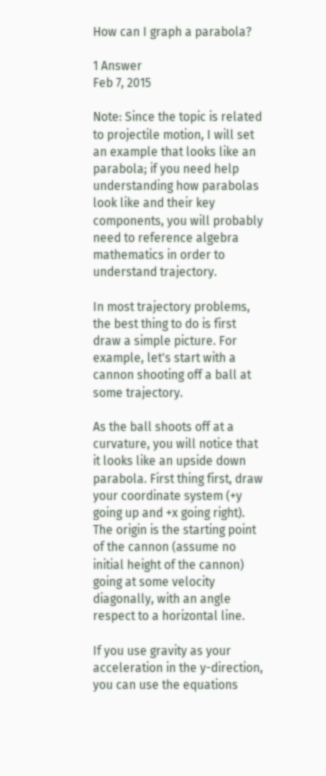How can I graph a parabola?

1 Answer
Feb 7, 2015

Note: Since the topic is related to projectile motion, I will set an example that looks like an parabola; if you need help understanding how parabolas look like and their key components, you will probably need to reference algebra mathematics in order to understand trajectory.

In most trajectory problems, the best thing to do is first draw a simple picture. For example, let's start with a cannon shooting off a ball at some trajectory.

As the ball shoots off at a curvature, you will notice that it looks like an upside down parabola. First thing first, draw your coordinate system (+y going up and +x going right). The origin is the starting point of the cannon (assume no initial height of the cannon) going at some velocity diagonally, with an angle respect to a horizontal line.

If you use gravity as your acceleration in the y-direction, you can use the equations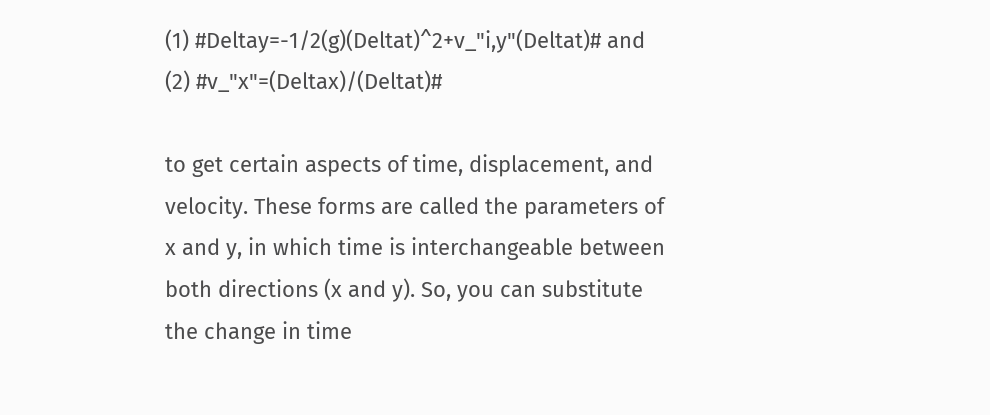(1) #Deltay=-1/2(g)(Deltat)^2+v_"i,y"(Deltat)# and
(2) #v_"x"=(Deltax)/(Deltat)#

to get certain aspects of time, displacement, and velocity. These forms are called the parameters of x and y, in which time is interchangeable between both directions (x and y). So, you can substitute the change in time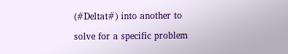(#Deltat#) into another to solve for a specific problem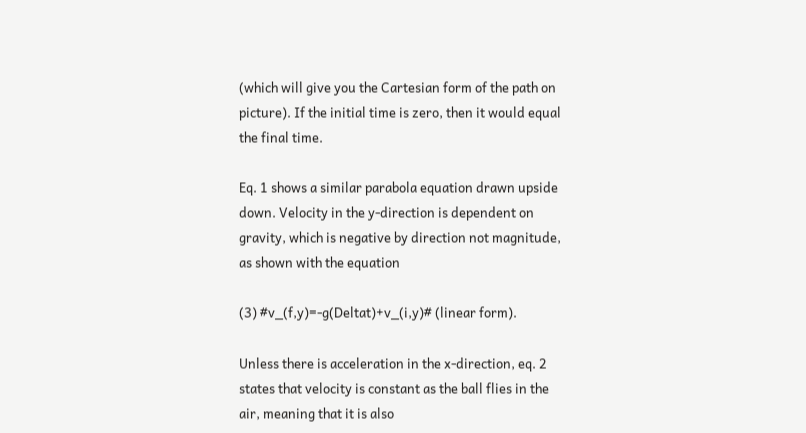(which will give you the Cartesian form of the path on picture). If the initial time is zero, then it would equal the final time.

Eq. 1 shows a similar parabola equation drawn upside down. Velocity in the y-direction is dependent on gravity, which is negative by direction not magnitude, as shown with the equation

(3) #v_(f,y)=-g(Deltat)+v_(i,y)# (linear form).

Unless there is acceleration in the x-direction, eq. 2 states that velocity is constant as the ball flies in the air, meaning that it is also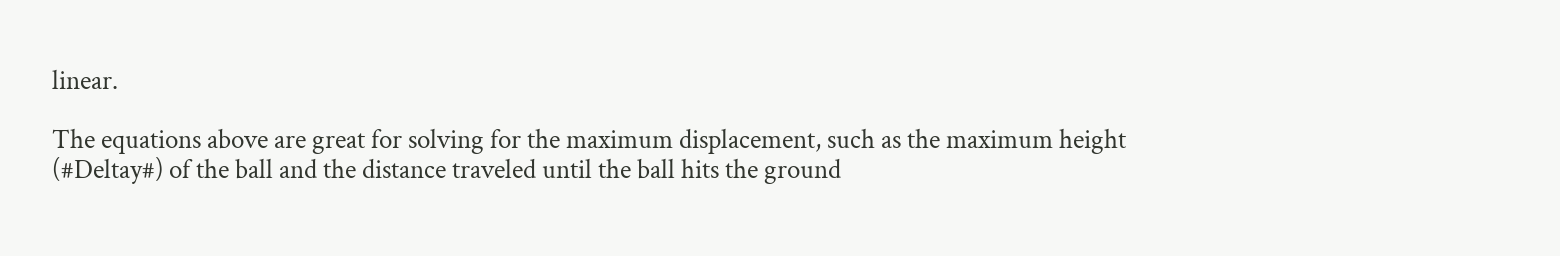linear.

The equations above are great for solving for the maximum displacement, such as the maximum height (#Deltay#) of the ball and the distance traveled until the ball hits the ground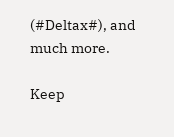(#Deltax#), and much more.

Keep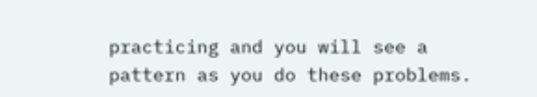practicing and you will see a pattern as you do these problems.